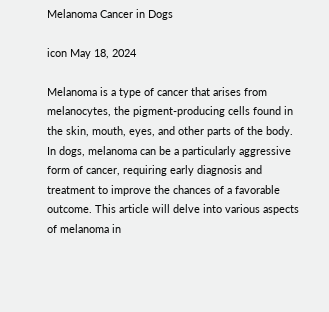Melanoma Cancer in Dogs

icon May 18, 2024

Melanoma is a type of cancer that arises from melanocytes, the pigment-producing cells found in the skin, mouth, eyes, and other parts of the body. In dogs, melanoma can be a particularly aggressive form of cancer, requiring early diagnosis and treatment to improve the chances of a favorable outcome. This article will delve into various aspects of melanoma in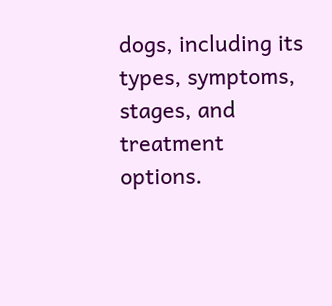dogs, including its types, symptoms, stages, and treatment options.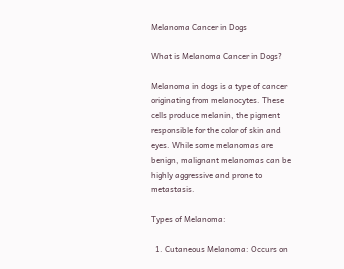Melanoma Cancer in Dogs

What is Melanoma Cancer in Dogs?

Melanoma in dogs is a type of cancer originating from melanocytes. These cells produce melanin, the pigment responsible for the color of skin and eyes. While some melanomas are benign, malignant melanomas can be highly aggressive and prone to metastasis.

Types of Melanoma:

  1. Cutaneous Melanoma: Occurs on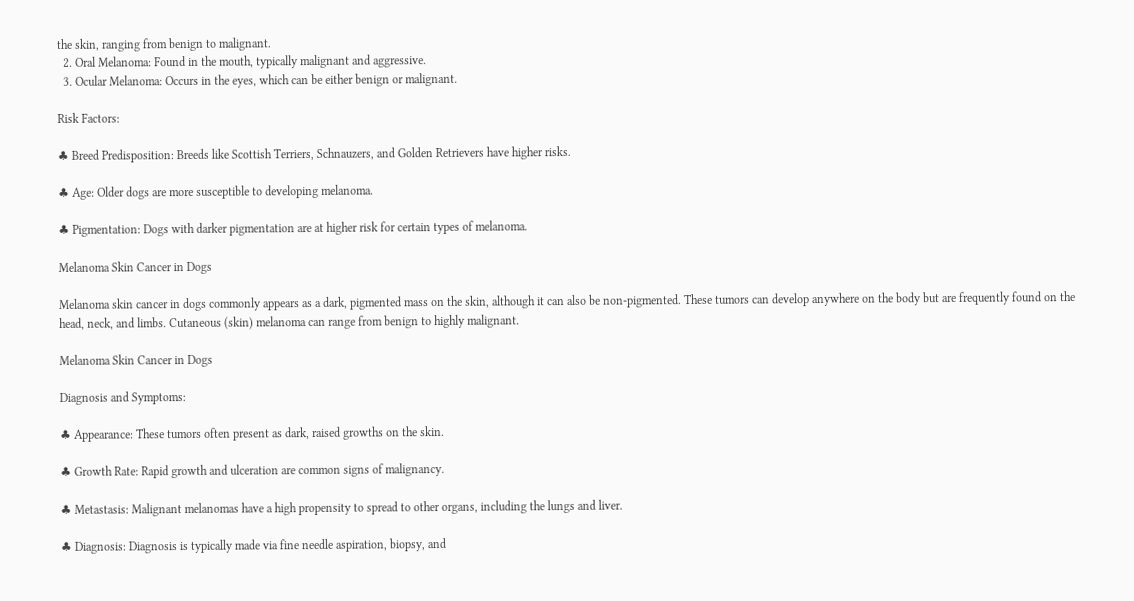the skin, ranging from benign to malignant.
  2. Oral Melanoma: Found in the mouth, typically malignant and aggressive.
  3. Ocular Melanoma: Occurs in the eyes, which can be either benign or malignant.

Risk Factors:

♣ Breed Predisposition: Breeds like Scottish Terriers, Schnauzers, and Golden Retrievers have higher risks.

♣ Age: Older dogs are more susceptible to developing melanoma.

♣ Pigmentation: Dogs with darker pigmentation are at higher risk for certain types of melanoma.

Melanoma Skin Cancer in Dogs

Melanoma skin cancer in dogs commonly appears as a dark, pigmented mass on the skin, although it can also be non-pigmented. These tumors can develop anywhere on the body but are frequently found on the head, neck, and limbs. Cutaneous (skin) melanoma can range from benign to highly malignant.

Melanoma Skin Cancer in Dogs

Diagnosis and Symptoms:

♣ Appearance: These tumors often present as dark, raised growths on the skin.

♣ Growth Rate: Rapid growth and ulceration are common signs of malignancy.

♣ Metastasis: Malignant melanomas have a high propensity to spread to other organs, including the lungs and liver.

♣ Diagnosis: Diagnosis is typically made via fine needle aspiration, biopsy, and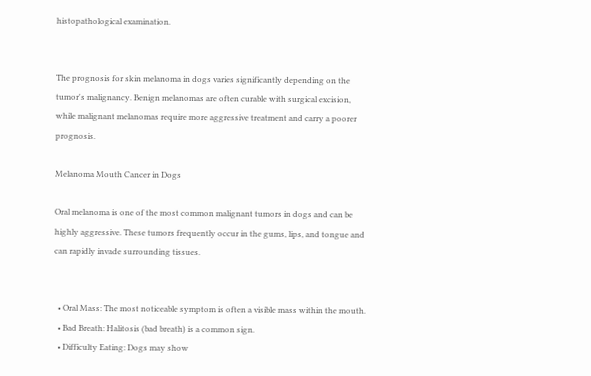histopathological examination.


The prognosis for skin melanoma in dogs varies significantly depending on the tumor's malignancy. Benign melanomas are often curable with surgical excision, while malignant melanomas require more aggressive treatment and carry a poorer prognosis.

Melanoma Mouth Cancer in Dogs

Oral melanoma is one of the most common malignant tumors in dogs and can be highly aggressive. These tumors frequently occur in the gums, lips, and tongue and can rapidly invade surrounding tissues.


  • Oral Mass: The most noticeable symptom is often a visible mass within the mouth.
  • Bad Breath: Halitosis (bad breath) is a common sign.
  • Difficulty Eating: Dogs may show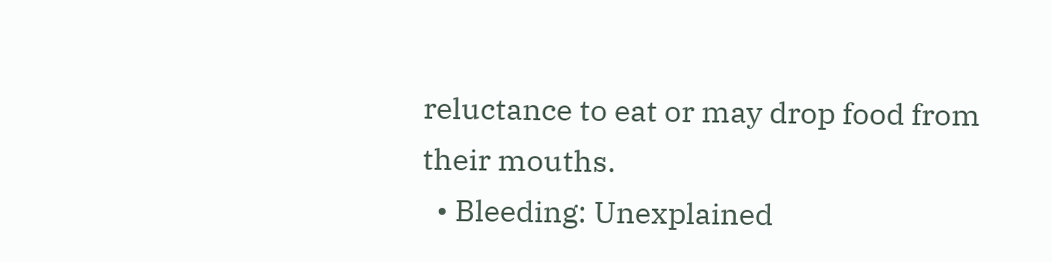reluctance to eat or may drop food from their mouths.
  • Bleeding: Unexplained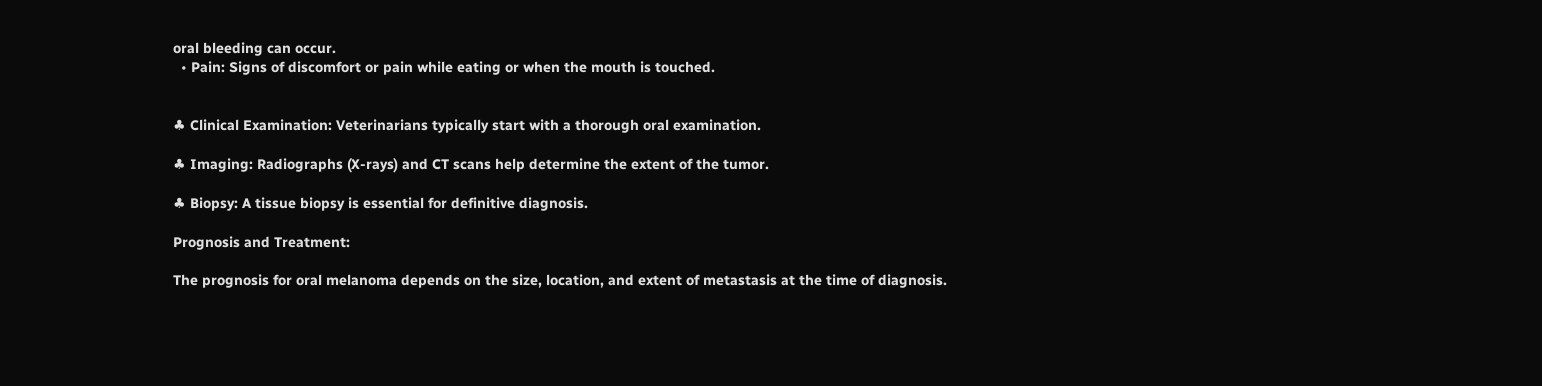oral bleeding can occur.
  • Pain: Signs of discomfort or pain while eating or when the mouth is touched.


♣ Clinical Examination: Veterinarians typically start with a thorough oral examination.

♣ Imaging: Radiographs (X-rays) and CT scans help determine the extent of the tumor.

♣ Biopsy: A tissue biopsy is essential for definitive diagnosis.

Prognosis and Treatment:

The prognosis for oral melanoma depends on the size, location, and extent of metastasis at the time of diagnosis.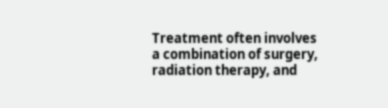Treatment often involves a combination of surgery, radiation therapy, and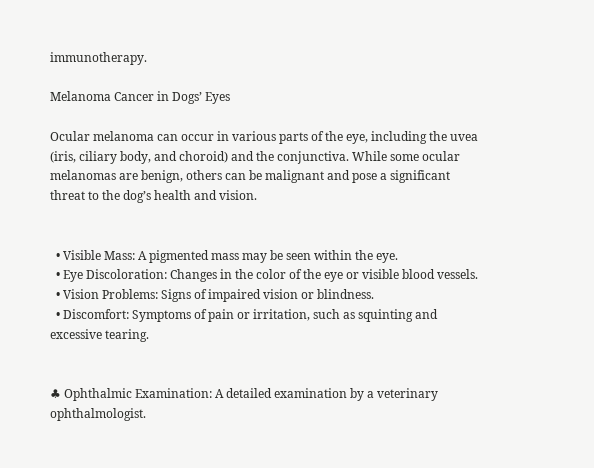immunotherapy.

Melanoma Cancer in Dogs’ Eyes

Ocular melanoma can occur in various parts of the eye, including the uvea (iris, ciliary body, and choroid) and the conjunctiva. While some ocular melanomas are benign, others can be malignant and pose a significant threat to the dog’s health and vision.


  • Visible Mass: A pigmented mass may be seen within the eye.
  • Eye Discoloration: Changes in the color of the eye or visible blood vessels.
  • Vision Problems: Signs of impaired vision or blindness.
  • Discomfort: Symptoms of pain or irritation, such as squinting and excessive tearing.


♣ Ophthalmic Examination: A detailed examination by a veterinary ophthalmologist.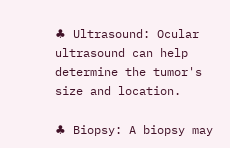♣ Ultrasound: Ocular ultrasound can help determine the tumor's size and location.

♣ Biopsy: A biopsy may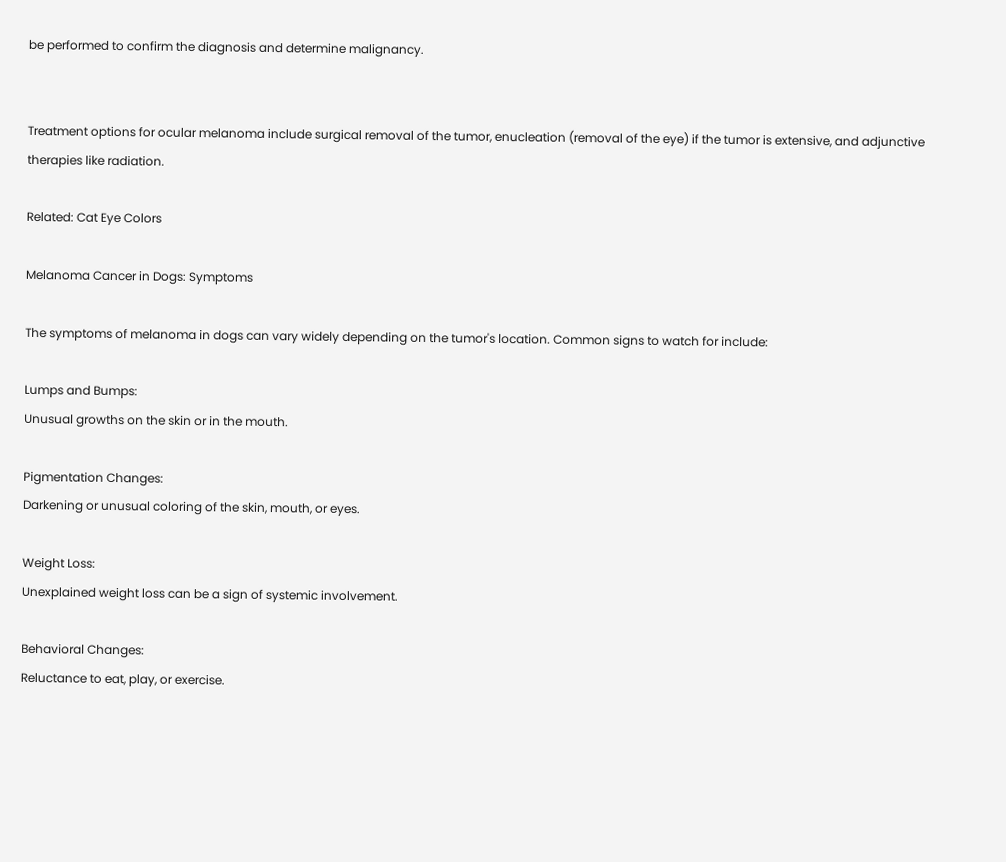be performed to confirm the diagnosis and determine malignancy.


Treatment options for ocular melanoma include surgical removal of the tumor, enucleation (removal of the eye) if the tumor is extensive, and adjunctive therapies like radiation.

Related: Cat Eye Colors

Melanoma Cancer in Dogs: Symptoms

The symptoms of melanoma in dogs can vary widely depending on the tumor's location. Common signs to watch for include:

Lumps and Bumps:
Unusual growths on the skin or in the mouth.

Pigmentation Changes:
Darkening or unusual coloring of the skin, mouth, or eyes.

Weight Loss:
Unexplained weight loss can be a sign of systemic involvement.

Behavioral Changes:
Reluctance to eat, play, or exercise.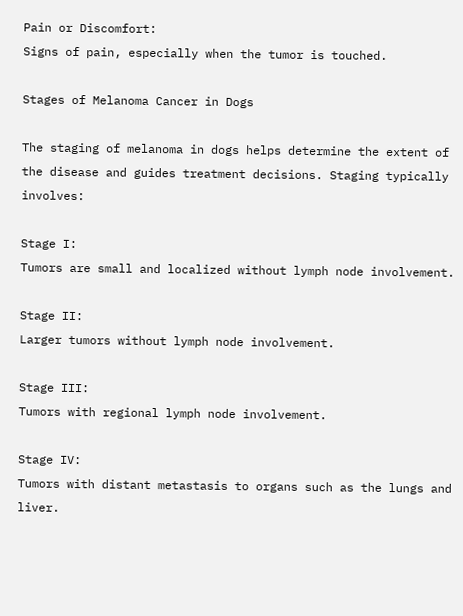Pain or Discomfort:
Signs of pain, especially when the tumor is touched.

Stages of Melanoma Cancer in Dogs

The staging of melanoma in dogs helps determine the extent of the disease and guides treatment decisions. Staging typically involves:

Stage I:
Tumors are small and localized without lymph node involvement.

Stage II:
Larger tumors without lymph node involvement.

Stage III:
Tumors with regional lymph node involvement.

Stage IV:
Tumors with distant metastasis to organs such as the lungs and liver.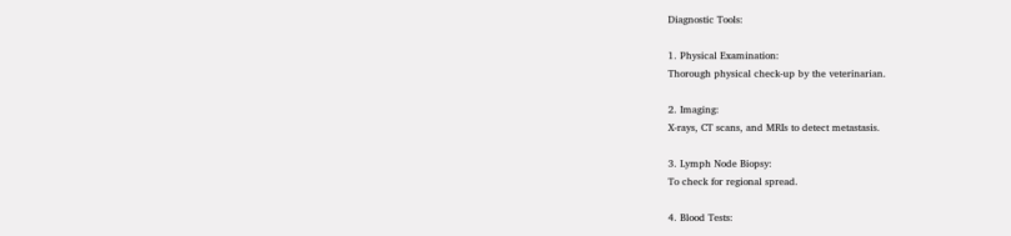Diagnostic Tools:

1. Physical Examination:
Thorough physical check-up by the veterinarian.

2. Imaging:
X-rays, CT scans, and MRIs to detect metastasis.

3. Lymph Node Biopsy:
To check for regional spread.

4. Blood Tests: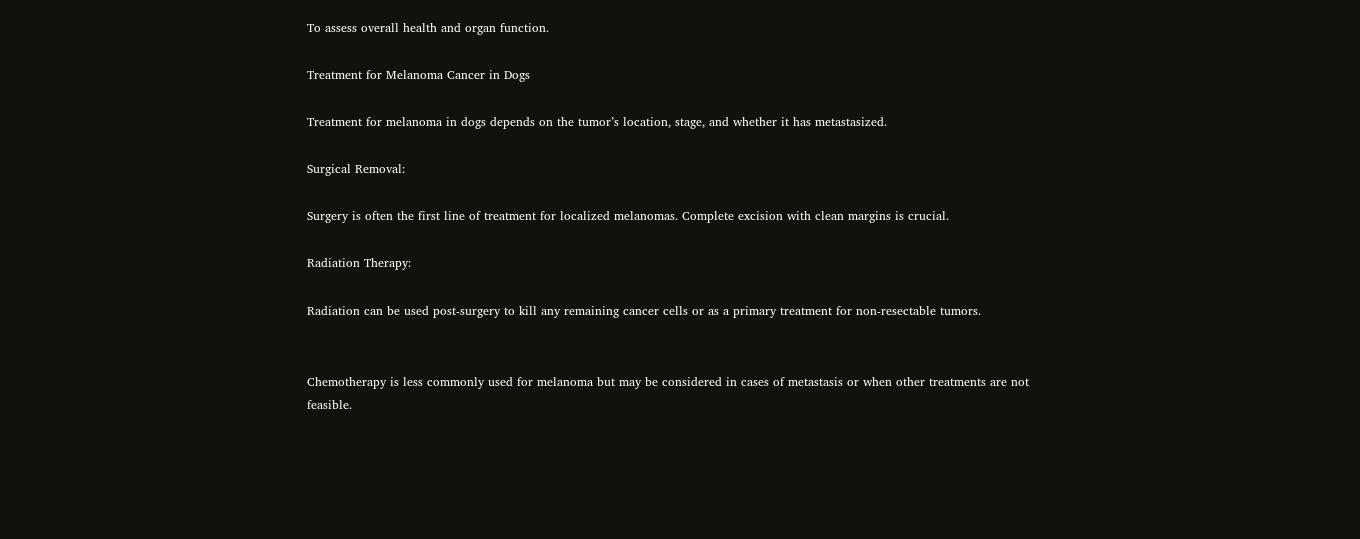To assess overall health and organ function.

Treatment for Melanoma Cancer in Dogs

Treatment for melanoma in dogs depends on the tumor’s location, stage, and whether it has metastasized.

Surgical Removal:

Surgery is often the first line of treatment for localized melanomas. Complete excision with clean margins is crucial.

Radiation Therapy:

Radiation can be used post-surgery to kill any remaining cancer cells or as a primary treatment for non-resectable tumors.


Chemotherapy is less commonly used for melanoma but may be considered in cases of metastasis or when other treatments are not feasible.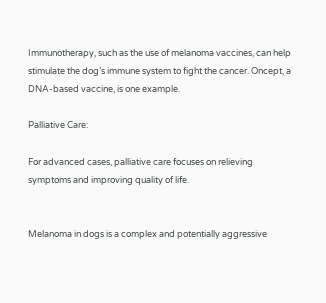Immunotherapy, such as the use of melanoma vaccines, can help stimulate the dog’s immune system to fight the cancer. Oncept, a DNA-based vaccine, is one example.

Palliative Care:

For advanced cases, palliative care focuses on relieving symptoms and improving quality of life.


Melanoma in dogs is a complex and potentially aggressive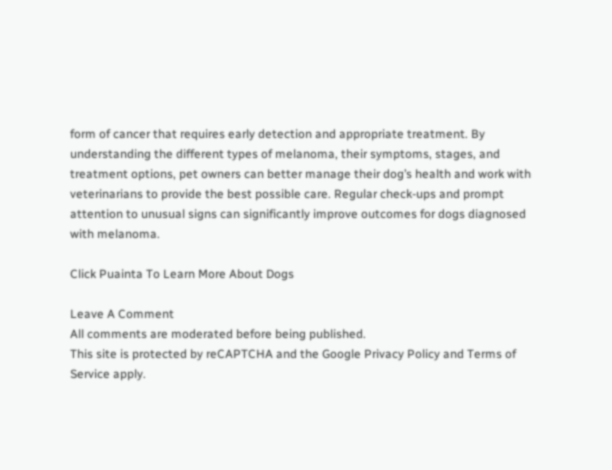form of cancer that requires early detection and appropriate treatment. By understanding the different types of melanoma, their symptoms, stages, and treatment options, pet owners can better manage their dog’s health and work with veterinarians to provide the best possible care. Regular check-ups and prompt attention to unusual signs can significantly improve outcomes for dogs diagnosed with melanoma.

Click Puainta To Learn More About Dogs

Leave A Comment
All comments are moderated before being published.
This site is protected by reCAPTCHA and the Google Privacy Policy and Terms of Service apply.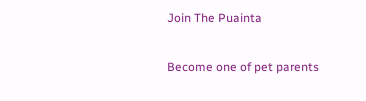Join The Puainta

Become one of pet parents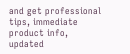and get professional tips, immediate product info, updated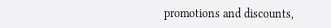promotions and discounts,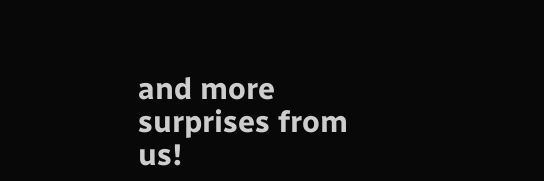and more surprises from us!